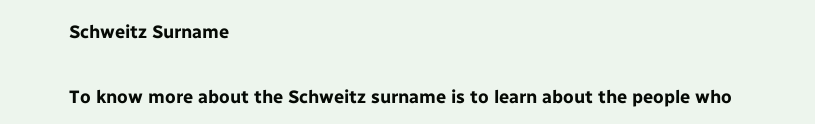Schweitz Surname

To know more about the Schweitz surname is to learn about the people who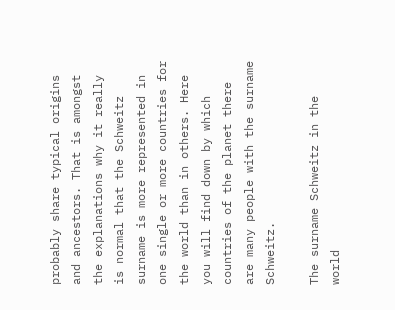probably share typical origins and ancestors. That is amongst the explanations why it really is normal that the Schweitz surname is more represented in one single or more countries for the world than in others. Here you will find down by which countries of the planet there are many people with the surname Schweitz.

The surname Schweitz in the world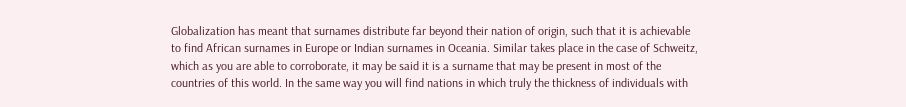Globalization has meant that surnames distribute far beyond their nation of origin, such that it is achievable to find African surnames in Europe or Indian surnames in Oceania. Similar takes place in the case of Schweitz, which as you are able to corroborate, it may be said it is a surname that may be present in most of the countries of this world. In the same way you will find nations in which truly the thickness of individuals with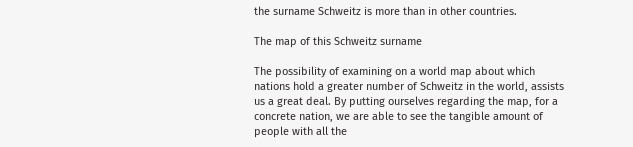the surname Schweitz is more than in other countries.

The map of this Schweitz surname

The possibility of examining on a world map about which nations hold a greater number of Schweitz in the world, assists us a great deal. By putting ourselves regarding the map, for a concrete nation, we are able to see the tangible amount of people with all the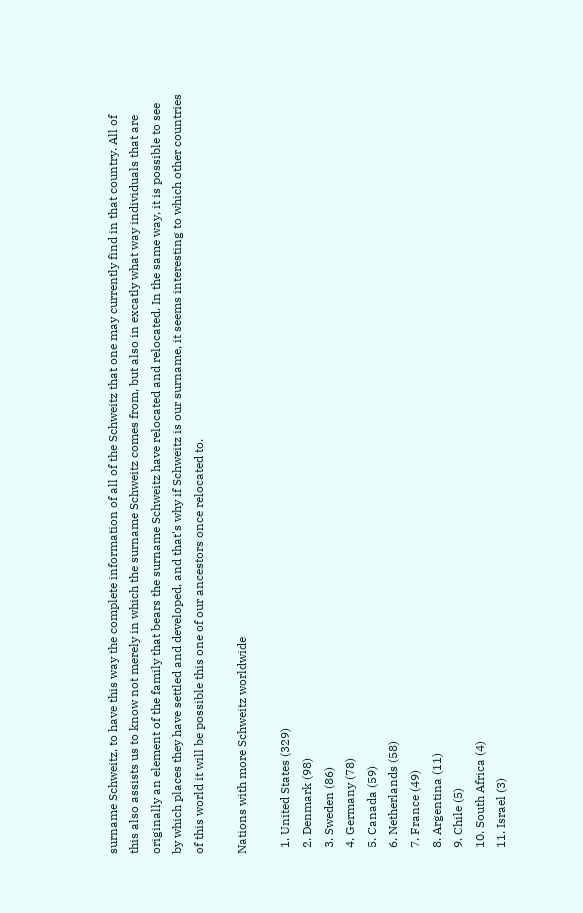surname Schweitz, to have this way the complete information of all of the Schweitz that one may currently find in that country. All of this also assists us to know not merely in which the surname Schweitz comes from, but also in excatly what way individuals that are originally an element of the family that bears the surname Schweitz have relocated and relocated. In the same way, it is possible to see by which places they have settled and developed, and that's why if Schweitz is our surname, it seems interesting to which other countries of this world it will be possible this one of our ancestors once relocated to.

Nations with more Schweitz worldwide

  1. United States (329)
  2. Denmark (98)
  3. Sweden (86)
  4. Germany (78)
  5. Canada (59)
  6. Netherlands (58)
  7. France (49)
  8. Argentina (11)
  9. Chile (5)
  10. South Africa (4)
  11. Israel (3)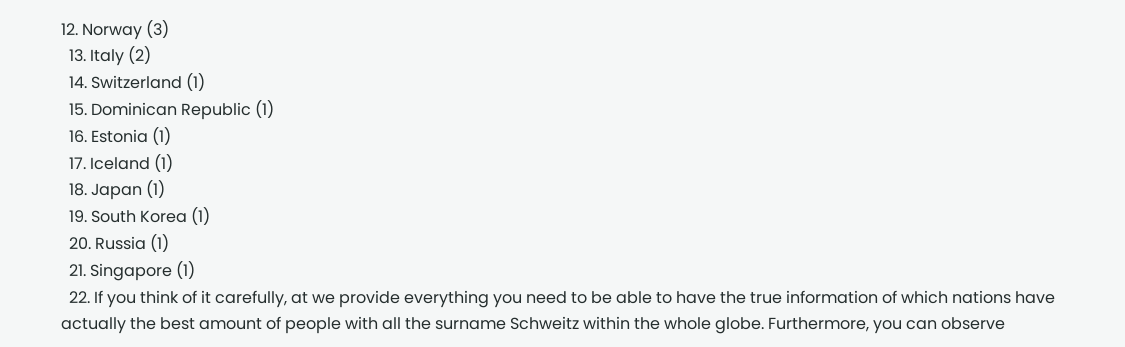12. Norway (3)
  13. Italy (2)
  14. Switzerland (1)
  15. Dominican Republic (1)
  16. Estonia (1)
  17. Iceland (1)
  18. Japan (1)
  19. South Korea (1)
  20. Russia (1)
  21. Singapore (1)
  22. If you think of it carefully, at we provide everything you need to be able to have the true information of which nations have actually the best amount of people with all the surname Schweitz within the whole globe. Furthermore, you can observe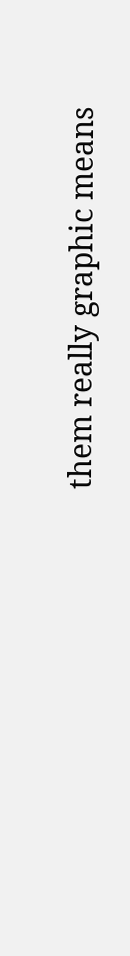them really graphic means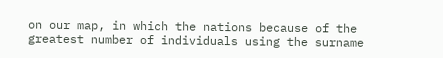on our map, in which the nations because of the greatest number of individuals using the surname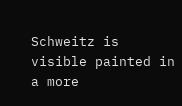Schweitz is visible painted in a more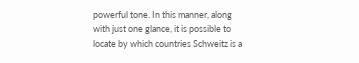powerful tone. In this manner, along with just one glance, it is possible to locate by which countries Schweitz is a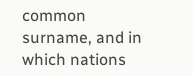common surname, and in which nations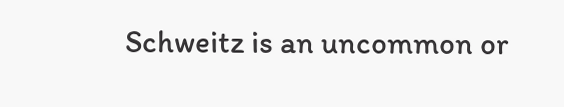Schweitz is an uncommon or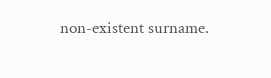non-existent surname.